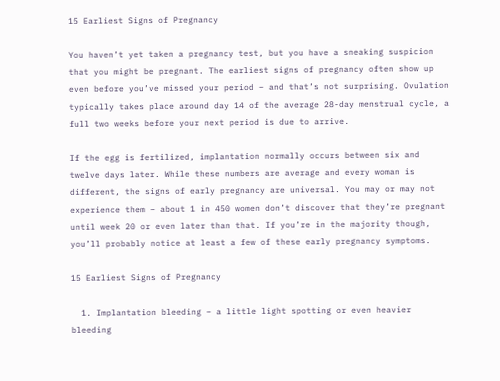15 Earliest Signs of Pregnancy

You haven’t yet taken a pregnancy test, but you have a sneaking suspicion that you might be pregnant. The earliest signs of pregnancy often show up even before you’ve missed your period – and that’s not surprising. Ovulation typically takes place around day 14 of the average 28-day menstrual cycle, a full two weeks before your next period is due to arrive.

If the egg is fertilized, implantation normally occurs between six and twelve days later. While these numbers are average and every woman is different, the signs of early pregnancy are universal. You may or may not experience them – about 1 in 450 women don’t discover that they’re pregnant until week 20 or even later than that. If you’re in the majority though, you’ll probably notice at least a few of these early pregnancy symptoms.

15 Earliest Signs of Pregnancy

  1. Implantation bleeding – a little light spotting or even heavier bleeding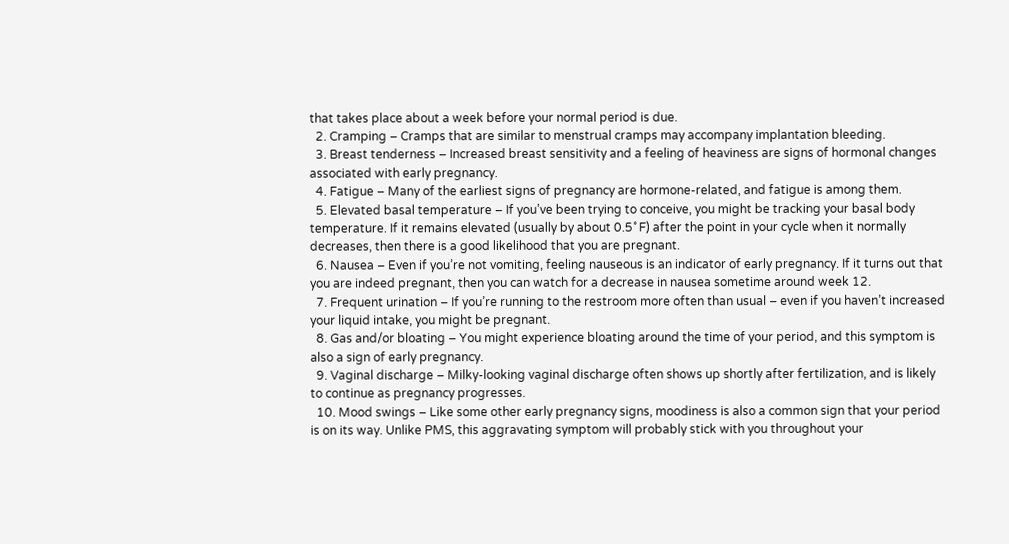that takes place about a week before your normal period is due.
  2. Cramping – Cramps that are similar to menstrual cramps may accompany implantation bleeding.
  3. Breast tenderness – Increased breast sensitivity and a feeling of heaviness are signs of hormonal changes associated with early pregnancy.
  4. Fatigue – Many of the earliest signs of pregnancy are hormone-related, and fatigue is among them.
  5. Elevated basal temperature – If you’ve been trying to conceive, you might be tracking your basal body temperature. If it remains elevated (usually by about 0.5˚ F) after the point in your cycle when it normally decreases, then there is a good likelihood that you are pregnant.
  6. Nausea – Even if you’re not vomiting, feeling nauseous is an indicator of early pregnancy. If it turns out that you are indeed pregnant, then you can watch for a decrease in nausea sometime around week 12.
  7. Frequent urination – If you’re running to the restroom more often than usual – even if you haven’t increased your liquid intake, you might be pregnant.
  8. Gas and/or bloating – You might experience bloating around the time of your period, and this symptom is also a sign of early pregnancy.
  9. Vaginal discharge – Milky-looking vaginal discharge often shows up shortly after fertilization, and is likely to continue as pregnancy progresses.
  10. Mood swings – Like some other early pregnancy signs, moodiness is also a common sign that your period is on its way. Unlike PMS, this aggravating symptom will probably stick with you throughout your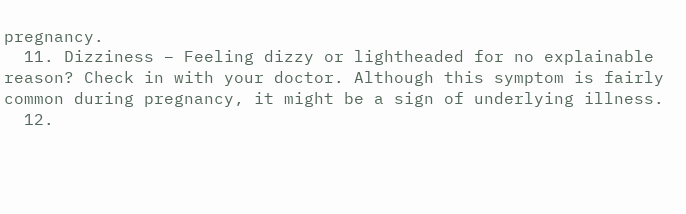pregnancy.
  11. Dizziness – Feeling dizzy or lightheaded for no explainable reason? Check in with your doctor. Although this symptom is fairly common during pregnancy, it might be a sign of underlying illness.
  12.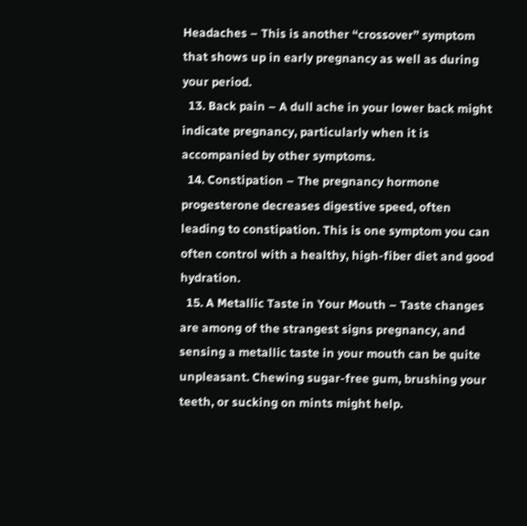Headaches – This is another “crossover” symptom that shows up in early pregnancy as well as during your period.
  13. Back pain – A dull ache in your lower back might indicate pregnancy, particularly when it is accompanied by other symptoms.
  14. Constipation – The pregnancy hormone progesterone decreases digestive speed, often leading to constipation. This is one symptom you can often control with a healthy, high-fiber diet and good hydration.
  15. A Metallic Taste in Your Mouth – Taste changes are among of the strangest signs pregnancy, and sensing a metallic taste in your mouth can be quite unpleasant. Chewing sugar-free gum, brushing your teeth, or sucking on mints might help.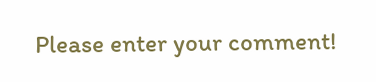Please enter your comment!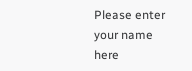Please enter your name here